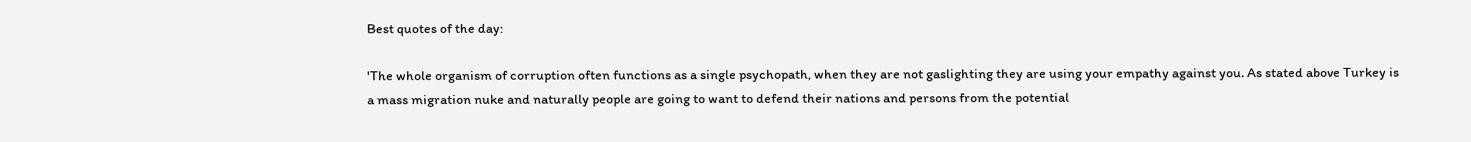Best quotes of the day:

'The whole organism of corruption often functions as a single psychopath, when they are not gaslighting they are using your empathy against you. As stated above Turkey is a mass migration nuke and naturally people are going to want to defend their nations and persons from the potential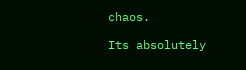chaos.

Its absolutely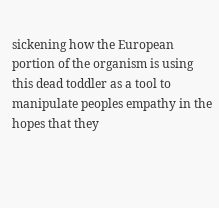sickening how the European portion of the organism is using this dead toddler as a tool to manipulate peoples empathy in the hopes that they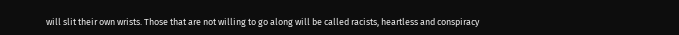will slit their own wrists. Those that are not willing to go along will be called racists, heartless and conspiracy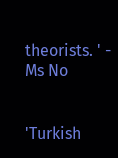theorists. ' - Ms No


'Turkish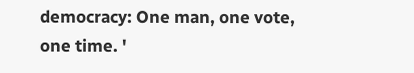democracy: One man, one vote, one time. '